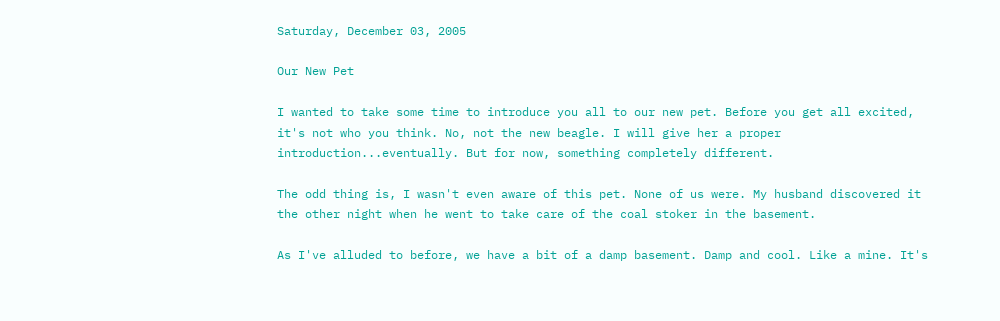Saturday, December 03, 2005

Our New Pet

I wanted to take some time to introduce you all to our new pet. Before you get all excited, it's not who you think. No, not the new beagle. I will give her a proper introduction...eventually. But for now, something completely different.

The odd thing is, I wasn't even aware of this pet. None of us were. My husband discovered it the other night when he went to take care of the coal stoker in the basement.

As I've alluded to before, we have a bit of a damp basement. Damp and cool. Like a mine. It's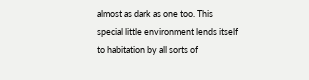almost as dark as one too. This special little environment lends itself to habitation by all sorts of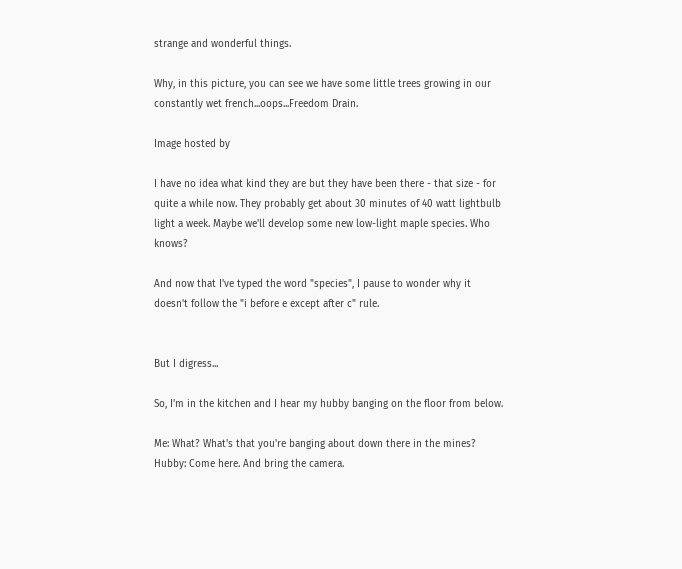strange and wonderful things.

Why, in this picture, you can see we have some little trees growing in our constantly wet french...oops...Freedom Drain.

Image hosted by

I have no idea what kind they are but they have been there - that size - for quite a while now. They probably get about 30 minutes of 40 watt lightbulb light a week. Maybe we'll develop some new low-light maple species. Who knows?

And now that I've typed the word "species", I pause to wonder why it doesn't follow the "i before e except after c" rule.


But I digress...

So, I'm in the kitchen and I hear my hubby banging on the floor from below.

Me: What? What's that you're banging about down there in the mines?
Hubby: Come here. And bring the camera.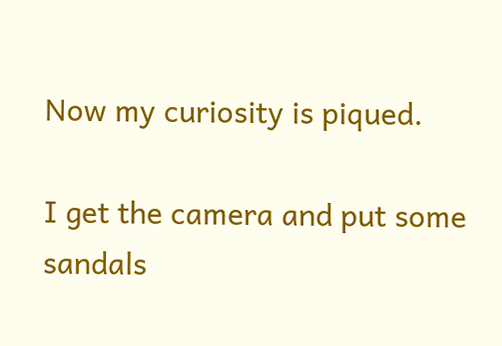Now my curiosity is piqued.

I get the camera and put some sandals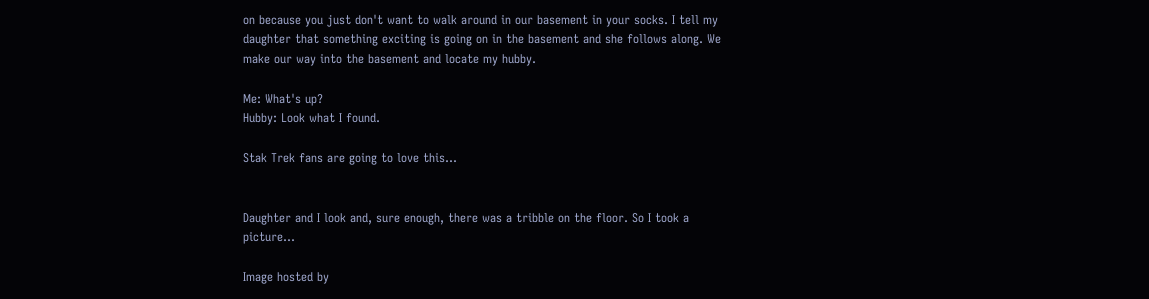on because you just don't want to walk around in our basement in your socks. I tell my daughter that something exciting is going on in the basement and she follows along. We make our way into the basement and locate my hubby.

Me: What's up?
Hubby: Look what I found.

Stak Trek fans are going to love this...


Daughter and I look and, sure enough, there was a tribble on the floor. So I took a picture...

Image hosted by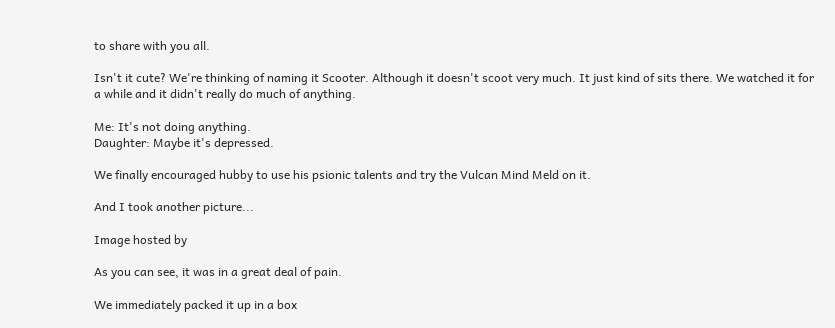to share with you all.

Isn't it cute? We're thinking of naming it Scooter. Although it doesn't scoot very much. It just kind of sits there. We watched it for a while and it didn't really do much of anything.

Me: It's not doing anything.
Daughter: Maybe it's depressed.

We finally encouraged hubby to use his psionic talents and try the Vulcan Mind Meld on it.

And I took another picture...

Image hosted by

As you can see, it was in a great deal of pain.

We immediately packed it up in a box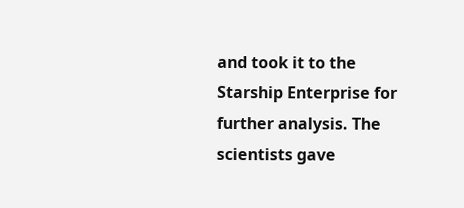and took it to the Starship Enterprise for further analysis. The scientists gave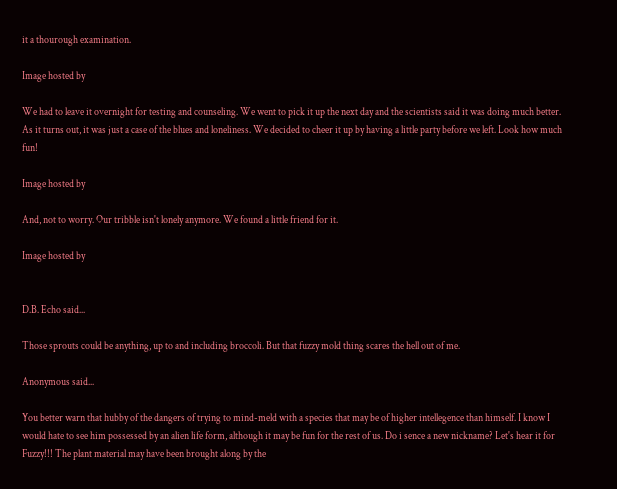it a thourough examination.

Image hosted by

We had to leave it overnight for testing and counseling. We went to pick it up the next day and the scientists said it was doing much better. As it turns out, it was just a case of the blues and loneliness. We decided to cheer it up by having a little party before we left. Look how much fun!

Image hosted by

And, not to worry. Our tribble isn't lonely anymore. We found a little friend for it.

Image hosted by


D.B. Echo said...

Those sprouts could be anything, up to and including broccoli. But that fuzzy mold thing scares the hell out of me.

Anonymous said...

You better warn that hubby of the dangers of trying to mind-meld with a species that may be of higher intellegence than himself. I know I would hate to see him possessed by an alien life form, although it may be fun for the rest of us. Do i sence a new nickname? Let's hear it for Fuzzy!!! The plant material may have been brought along by the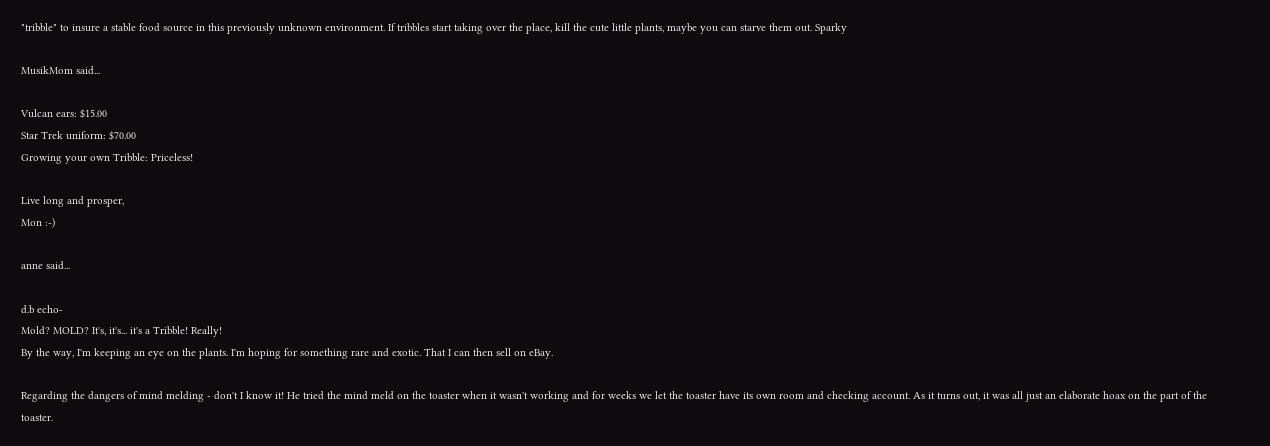"tribble" to insure a stable food source in this previously unknown environment. If tribbles start taking over the place, kill the cute little plants, maybe you can starve them out. Sparky

MusikMom said...

Vulcan ears: $15.00
Star Trek uniform: $70.00
Growing your own Tribble: Priceless!

Live long and prosper,
Mon :-)

anne said...

d.b echo-
Mold? MOLD? It's, it's... it's a Tribble! Really!
By the way, I'm keeping an eye on the plants. I'm hoping for something rare and exotic. That I can then sell on eBay.

Regarding the dangers of mind melding - don't I know it! He tried the mind meld on the toaster when it wasn't working and for weeks we let the toaster have its own room and checking account. As it turns out, it was all just an elaborate hoax on the part of the toaster.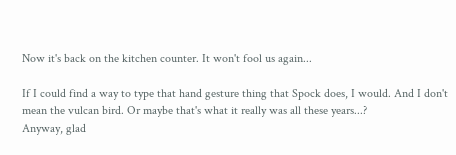Now it's back on the kitchen counter. It won't fool us again...

If I could find a way to type that hand gesture thing that Spock does, I would. And I don't mean the vulcan bird. Or maybe that's what it really was all these years...?
Anyway, glad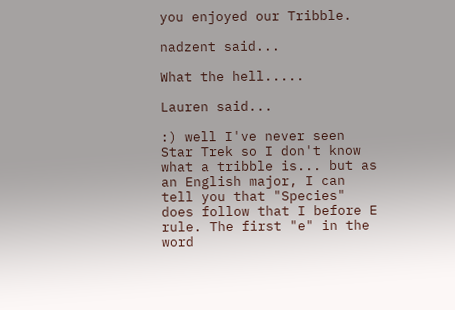you enjoyed our Tribble.

nadzent said...

What the hell.....

Lauren said...

:) well I've never seen Star Trek so I don't know what a tribble is... but as an English major, I can tell you that "Species" does follow that I before E rule. The first "e" in the word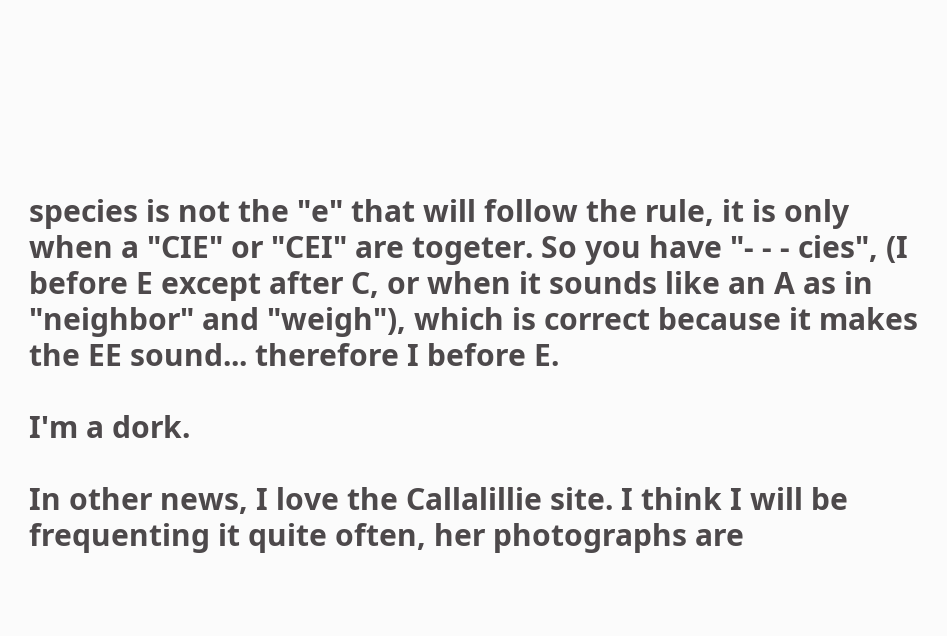species is not the "e" that will follow the rule, it is only when a "CIE" or "CEI" are togeter. So you have "- - - cies", (I before E except after C, or when it sounds like an A as in "neighbor" and "weigh"), which is correct because it makes the EE sound... therefore I before E.

I'm a dork.

In other news, I love the Callalillie site. I think I will be frequenting it quite often, her photographs are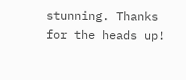stunning. Thanks for the heads up!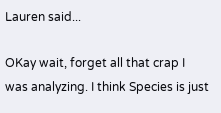Lauren said...

OKay wait, forget all that crap I was analyzing. I think Species is just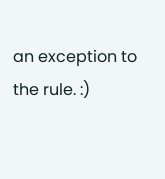an exception to the rule. :)